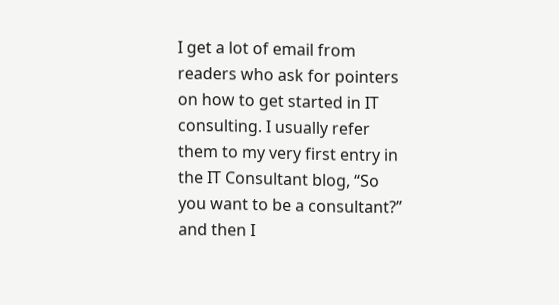I get a lot of email from readers who ask for pointers on how to get started in IT consulting. I usually refer them to my very first entry in the IT Consultant blog, “So you want to be a consultant?” and then I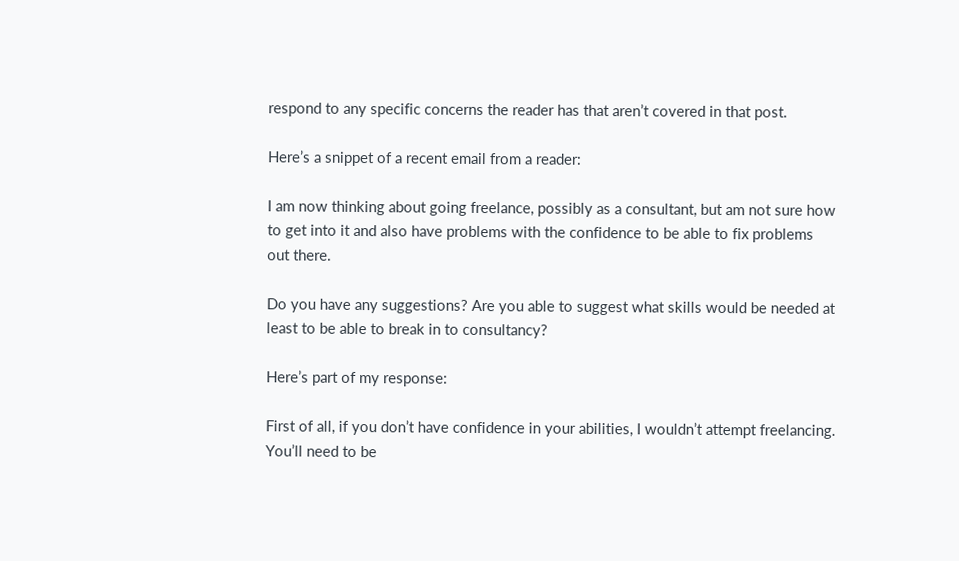respond to any specific concerns the reader has that aren’t covered in that post.

Here’s a snippet of a recent email from a reader:

I am now thinking about going freelance, possibly as a consultant, but am not sure how to get into it and also have problems with the confidence to be able to fix problems out there.

Do you have any suggestions? Are you able to suggest what skills would be needed at least to be able to break in to consultancy?

Here’s part of my response:

First of all, if you don’t have confidence in your abilities, I wouldn’t attempt freelancing. You’ll need to be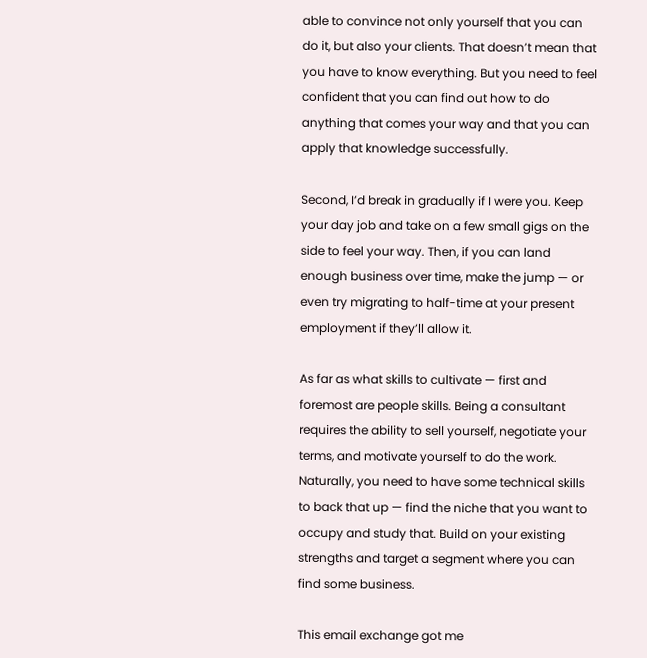able to convince not only yourself that you can do it, but also your clients. That doesn’t mean that you have to know everything. But you need to feel confident that you can find out how to do anything that comes your way and that you can apply that knowledge successfully.

Second, I’d break in gradually if I were you. Keep your day job and take on a few small gigs on the side to feel your way. Then, if you can land enough business over time, make the jump — or even try migrating to half-time at your present employment if they’ll allow it.

As far as what skills to cultivate — first and foremost are people skills. Being a consultant requires the ability to sell yourself, negotiate your terms, and motivate yourself to do the work. Naturally, you need to have some technical skills to back that up — find the niche that you want to occupy and study that. Build on your existing strengths and target a segment where you can find some business.

This email exchange got me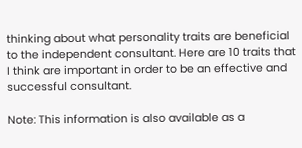thinking about what personality traits are beneficial to the independent consultant. Here are 10 traits that I think are important in order to be an effective and successful consultant.

Note: This information is also available as a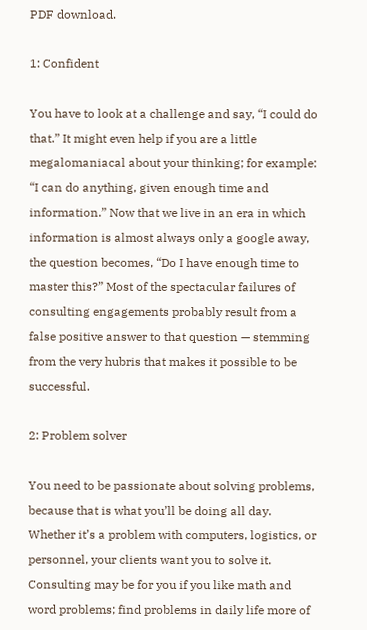PDF download.

1: Confident

You have to look at a challenge and say, “I could do that.” It might even help if you are a little megalomaniacal about your thinking; for example: “I can do anything, given enough time and information.” Now that we live in an era in which information is almost always only a google away, the question becomes, “Do I have enough time to master this?” Most of the spectacular failures of consulting engagements probably result from a false positive answer to that question — stemming from the very hubris that makes it possible to be successful.

2: Problem solver

You need to be passionate about solving problems, because that is what you’ll be doing all day. Whether it’s a problem with computers, logistics, or personnel, your clients want you to solve it. Consulting may be for you if you like math and word problems; find problems in daily life more of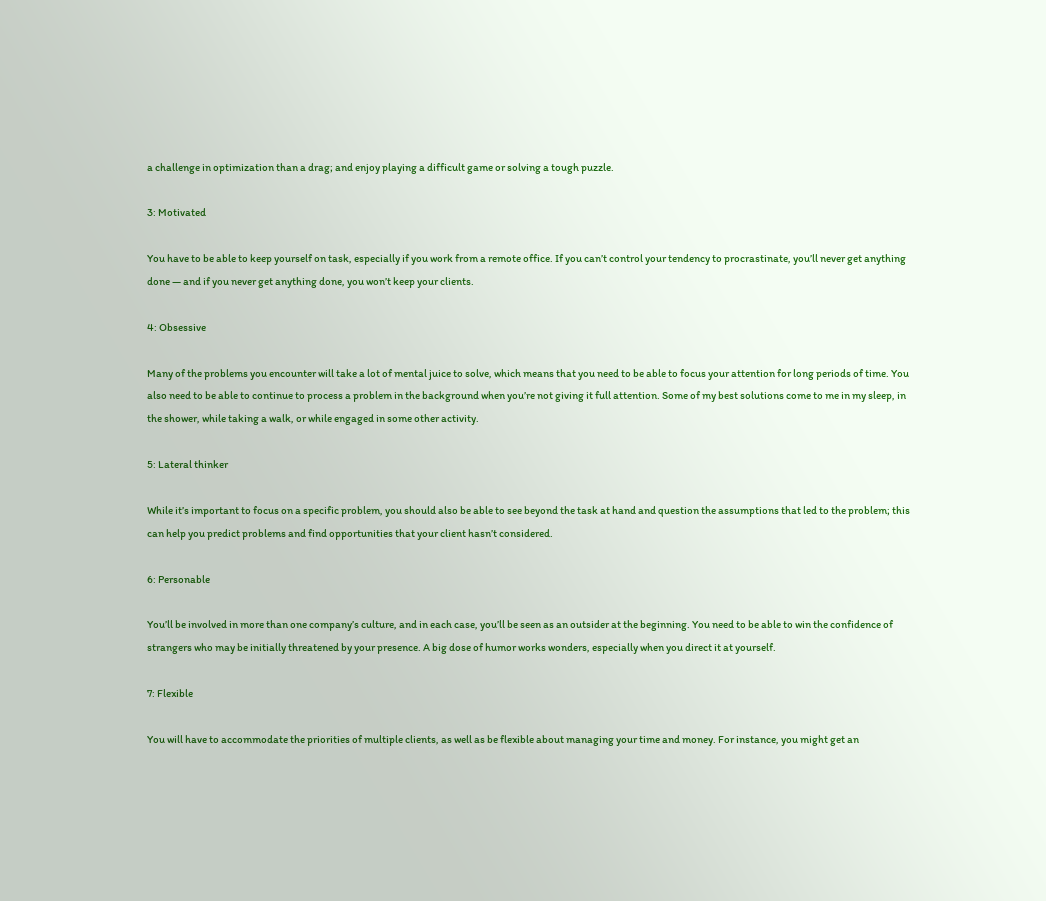a challenge in optimization than a drag; and enjoy playing a difficult game or solving a tough puzzle.

3: Motivated

You have to be able to keep yourself on task, especially if you work from a remote office. If you can’t control your tendency to procrastinate, you’ll never get anything done — and if you never get anything done, you won’t keep your clients.

4: Obsessive

Many of the problems you encounter will take a lot of mental juice to solve, which means that you need to be able to focus your attention for long periods of time. You also need to be able to continue to process a problem in the background when you’re not giving it full attention. Some of my best solutions come to me in my sleep, in the shower, while taking a walk, or while engaged in some other activity.

5: Lateral thinker

While it’s important to focus on a specific problem, you should also be able to see beyond the task at hand and question the assumptions that led to the problem; this can help you predict problems and find opportunities that your client hasn’t considered.

6: Personable

You’ll be involved in more than one company’s culture, and in each case, you’ll be seen as an outsider at the beginning. You need to be able to win the confidence of strangers who may be initially threatened by your presence. A big dose of humor works wonders, especially when you direct it at yourself.

7: Flexible

You will have to accommodate the priorities of multiple clients, as well as be flexible about managing your time and money. For instance, you might get an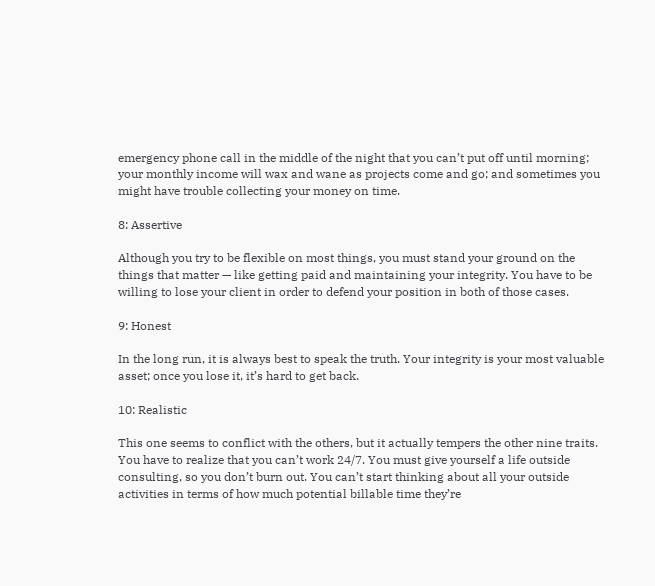emergency phone call in the middle of the night that you can’t put off until morning; your monthly income will wax and wane as projects come and go; and sometimes you might have trouble collecting your money on time.

8: Assertive

Although you try to be flexible on most things, you must stand your ground on the things that matter — like getting paid and maintaining your integrity. You have to be willing to lose your client in order to defend your position in both of those cases.

9: Honest

In the long run, it is always best to speak the truth. Your integrity is your most valuable asset; once you lose it, it’s hard to get back.

10: Realistic

This one seems to conflict with the others, but it actually tempers the other nine traits. You have to realize that you can’t work 24/7. You must give yourself a life outside consulting, so you don’t burn out. You can’t start thinking about all your outside activities in terms of how much potential billable time they’re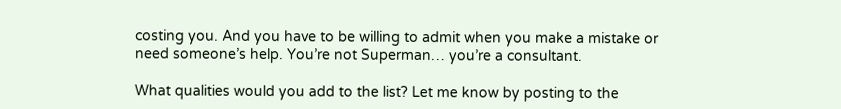costing you. And you have to be willing to admit when you make a mistake or need someone’s help. You’re not Superman… you’re a consultant.

What qualities would you add to the list? Let me know by posting to the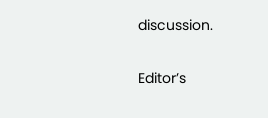discussion.

Editor’s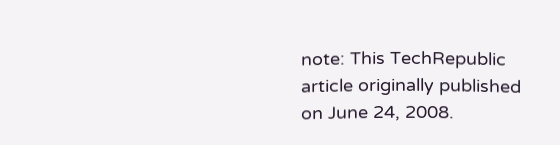note: This TechRepublic article originally published on June 24, 2008.